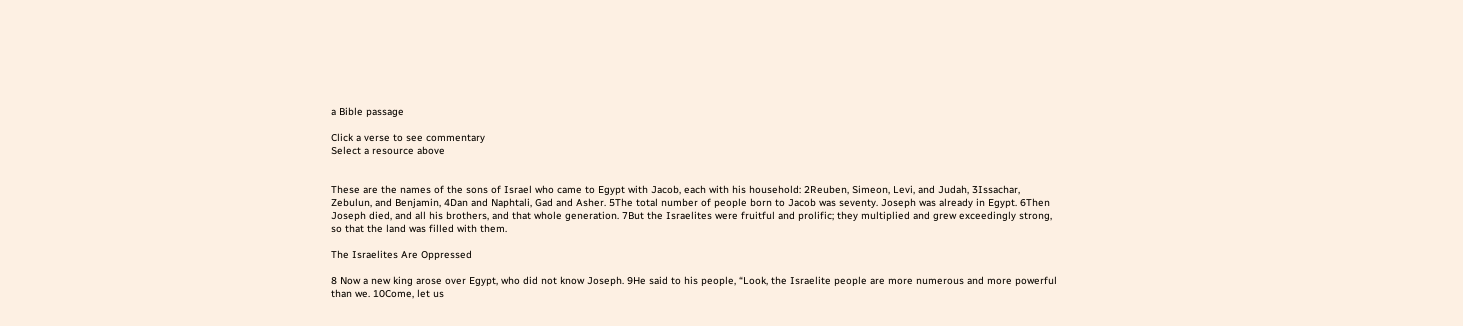a Bible passage

Click a verse to see commentary
Select a resource above


These are the names of the sons of Israel who came to Egypt with Jacob, each with his household: 2Reuben, Simeon, Levi, and Judah, 3Issachar, Zebulun, and Benjamin, 4Dan and Naphtali, Gad and Asher. 5The total number of people born to Jacob was seventy. Joseph was already in Egypt. 6Then Joseph died, and all his brothers, and that whole generation. 7But the Israelites were fruitful and prolific; they multiplied and grew exceedingly strong, so that the land was filled with them.

The Israelites Are Oppressed

8 Now a new king arose over Egypt, who did not know Joseph. 9He said to his people, “Look, the Israelite people are more numerous and more powerful than we. 10Come, let us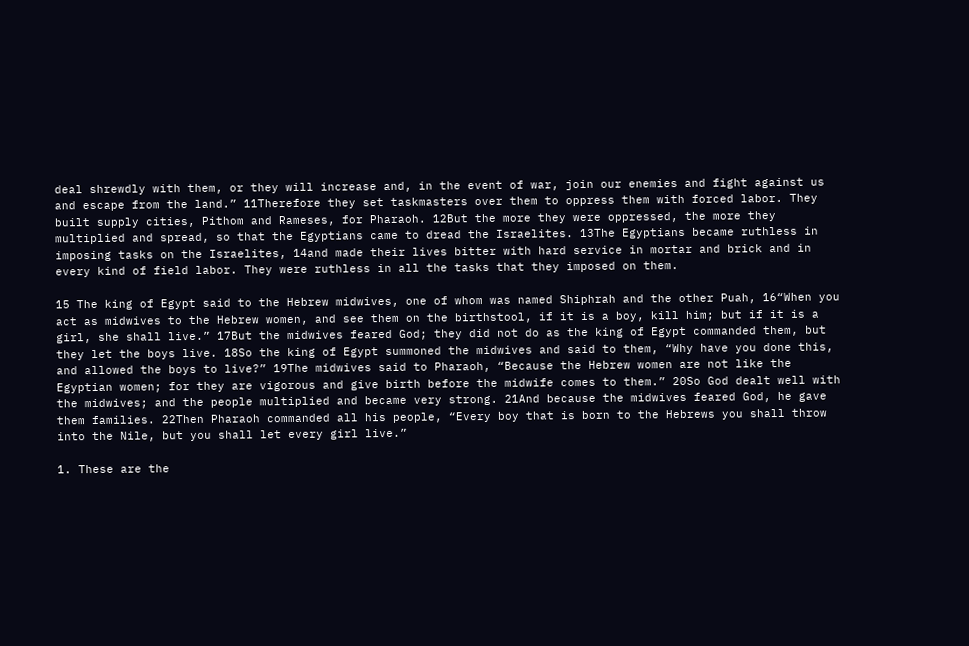deal shrewdly with them, or they will increase and, in the event of war, join our enemies and fight against us and escape from the land.” 11Therefore they set taskmasters over them to oppress them with forced labor. They built supply cities, Pithom and Rameses, for Pharaoh. 12But the more they were oppressed, the more they multiplied and spread, so that the Egyptians came to dread the Israelites. 13The Egyptians became ruthless in imposing tasks on the Israelites, 14and made their lives bitter with hard service in mortar and brick and in every kind of field labor. They were ruthless in all the tasks that they imposed on them.

15 The king of Egypt said to the Hebrew midwives, one of whom was named Shiphrah and the other Puah, 16“When you act as midwives to the Hebrew women, and see them on the birthstool, if it is a boy, kill him; but if it is a girl, she shall live.” 17But the midwives feared God; they did not do as the king of Egypt commanded them, but they let the boys live. 18So the king of Egypt summoned the midwives and said to them, “Why have you done this, and allowed the boys to live?” 19The midwives said to Pharaoh, “Because the Hebrew women are not like the Egyptian women; for they are vigorous and give birth before the midwife comes to them.” 20So God dealt well with the midwives; and the people multiplied and became very strong. 21And because the midwives feared God, he gave them families. 22Then Pharaoh commanded all his people, “Every boy that is born to the Hebrews you shall throw into the Nile, but you shall let every girl live.”

1. These are the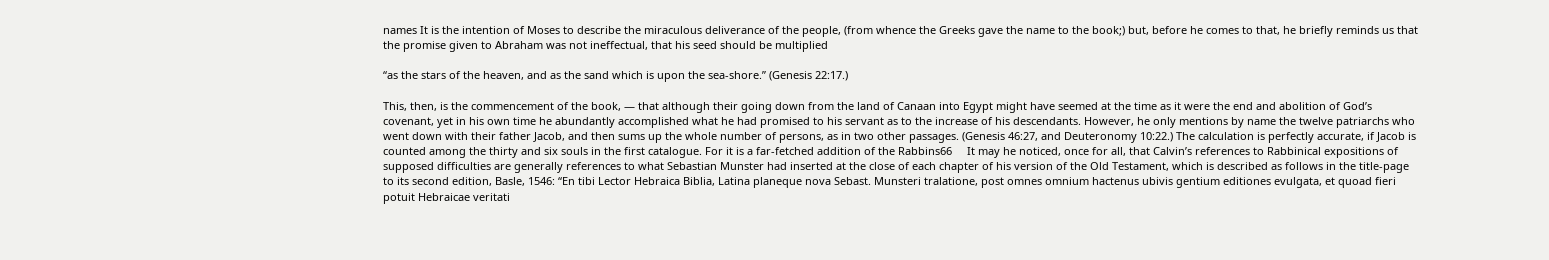names It is the intention of Moses to describe the miraculous deliverance of the people, (from whence the Greeks gave the name to the book;) but, before he comes to that, he briefly reminds us that the promise given to Abraham was not ineffectual, that his seed should be multiplied

“as the stars of the heaven, and as the sand which is upon the sea-shore.” (Genesis 22:17.)

This, then, is the commencement of the book, — that although their going down from the land of Canaan into Egypt might have seemed at the time as it were the end and abolition of God’s covenant, yet in his own time he abundantly accomplished what he had promised to his servant as to the increase of his descendants. However, he only mentions by name the twelve patriarchs who went down with their father Jacob, and then sums up the whole number of persons, as in two other passages. (Genesis 46:27, and Deuteronomy 10:22.) The calculation is perfectly accurate, if Jacob is counted among the thirty and six souls in the first catalogue. For it is a far-fetched addition of the Rabbins66     It may he noticed, once for all, that Calvin’s references to Rabbinical expositions of supposed difficulties are generally references to what Sebastian Munster had inserted at the close of each chapter of his version of the Old Testament, which is described as follows in the title-page to its second edition, Basle, 1546: “En tibi Lector Hebraica Biblia, Latina planeque nova Sebast. Munsteri tralatione, post omnes omnium hactenus ubivis gentium editiones evulgata, et quoad fieri potuit Hebraicae veritati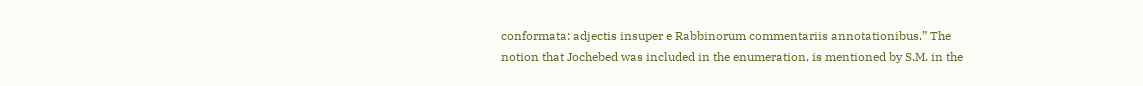conformata: adjectis insuper e Rabbinorum commentariis annotationibus.” The notion that Jochebed was included in the enumeration, is mentioned by S.M. in the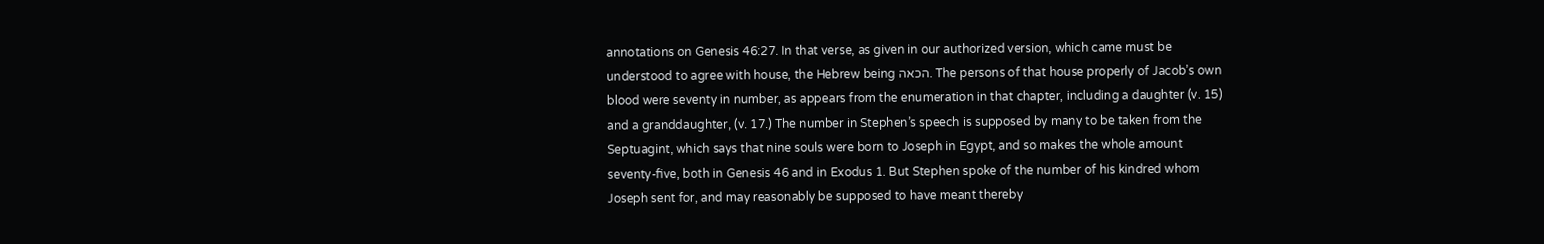annotations on Genesis 46:27. In that verse, as given in our authorized version, which came must be understood to agree with house, the Hebrew being הכאה. The persons of that house properly of Jacob’s own blood were seventy in number, as appears from the enumeration in that chapter, including a daughter (v. 15) and a granddaughter, (v. 17.) The number in Stephen’s speech is supposed by many to be taken from the Septuagint, which says that nine souls were born to Joseph in Egypt, and so makes the whole amount seventy-five, both in Genesis 46 and in Exodus 1. But Stephen spoke of the number of his kindred whom Joseph sent for, and may reasonably be supposed to have meant thereby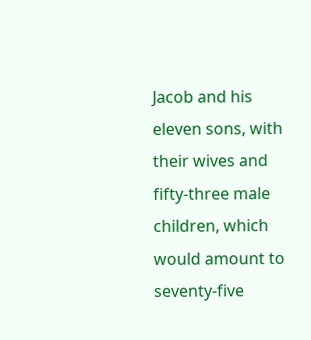Jacob and his eleven sons, with their wives and fifty-three male children, which would amount to seventy-five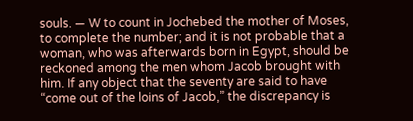souls. — W to count in Jochebed the mother of Moses, to complete the number; and it is not probable that a woman, who was afterwards born in Egypt, should be reckoned among the men whom Jacob brought with him. If any object that the seventy are said to have “come out of the loins of Jacob,” the discrepancy is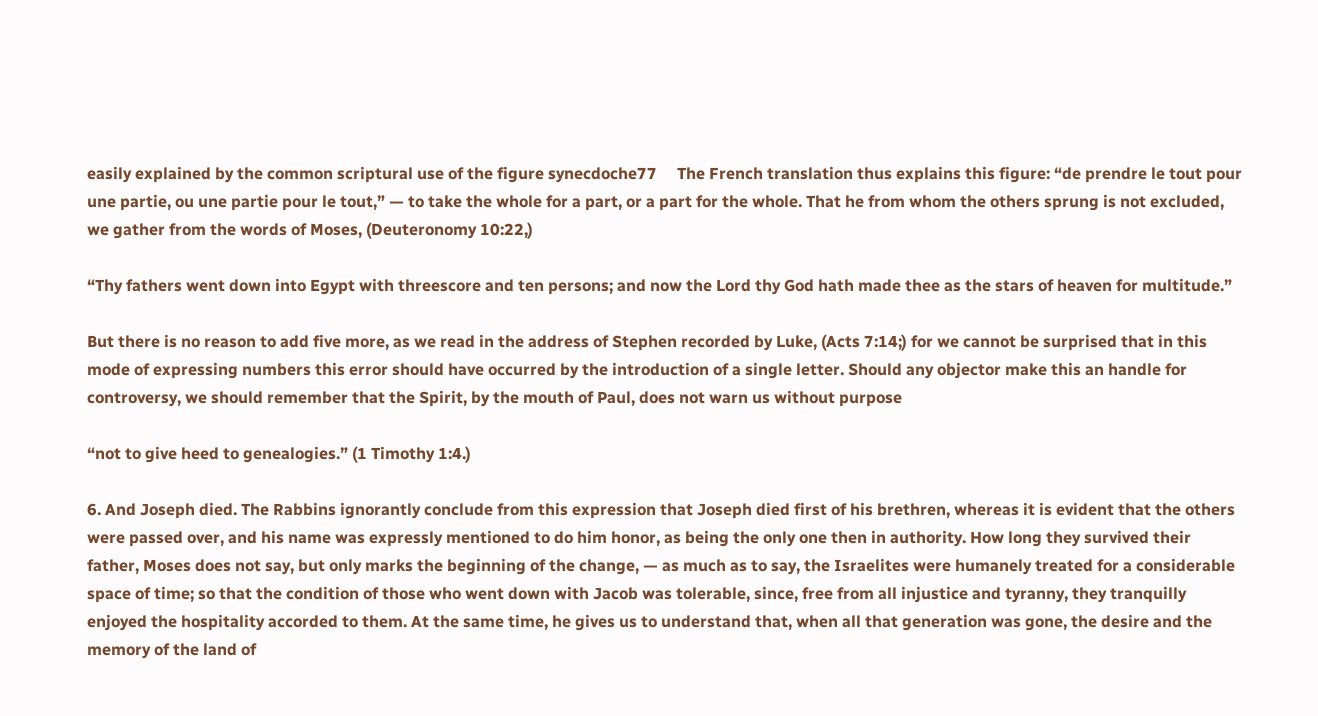easily explained by the common scriptural use of the figure synecdoche77     The French translation thus explains this figure: “de prendre le tout pour une partie, ou une partie pour le tout,” — to take the whole for a part, or a part for the whole. That he from whom the others sprung is not excluded, we gather from the words of Moses, (Deuteronomy 10:22,)

“Thy fathers went down into Egypt with threescore and ten persons; and now the Lord thy God hath made thee as the stars of heaven for multitude.”

But there is no reason to add five more, as we read in the address of Stephen recorded by Luke, (Acts 7:14;) for we cannot be surprised that in this mode of expressing numbers this error should have occurred by the introduction of a single letter. Should any objector make this an handle for controversy, we should remember that the Spirit, by the mouth of Paul, does not warn us without purpose

“not to give heed to genealogies.” (1 Timothy 1:4.)

6. And Joseph died. The Rabbins ignorantly conclude from this expression that Joseph died first of his brethren, whereas it is evident that the others were passed over, and his name was expressly mentioned to do him honor, as being the only one then in authority. How long they survived their father, Moses does not say, but only marks the beginning of the change, — as much as to say, the Israelites were humanely treated for a considerable space of time; so that the condition of those who went down with Jacob was tolerable, since, free from all injustice and tyranny, they tranquilly enjoyed the hospitality accorded to them. At the same time, he gives us to understand that, when all that generation was gone, the desire and the memory of the land of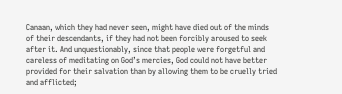Canaan, which they had never seen, might have died out of the minds of their descendants, if they had not been forcibly aroused to seek after it. And unquestionably, since that people were forgetful and careless of meditating on God’s mercies, God could not have better provided for their salvation than by allowing them to be cruelly tried and afflicted;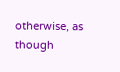otherwise, as though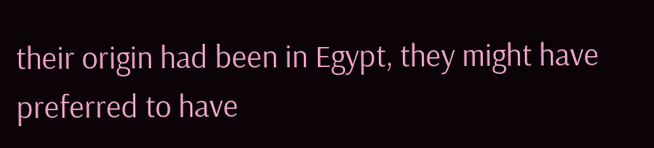their origin had been in Egypt, they might have preferred to have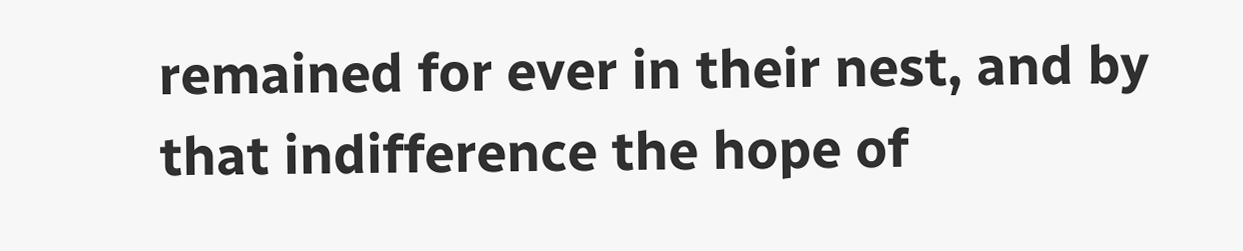remained for ever in their nest, and by that indifference the hope of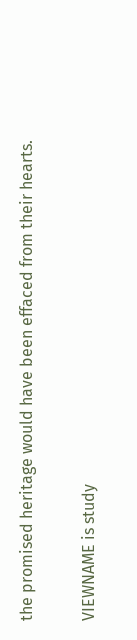the promised heritage would have been effaced from their hearts.

VIEWNAME is study